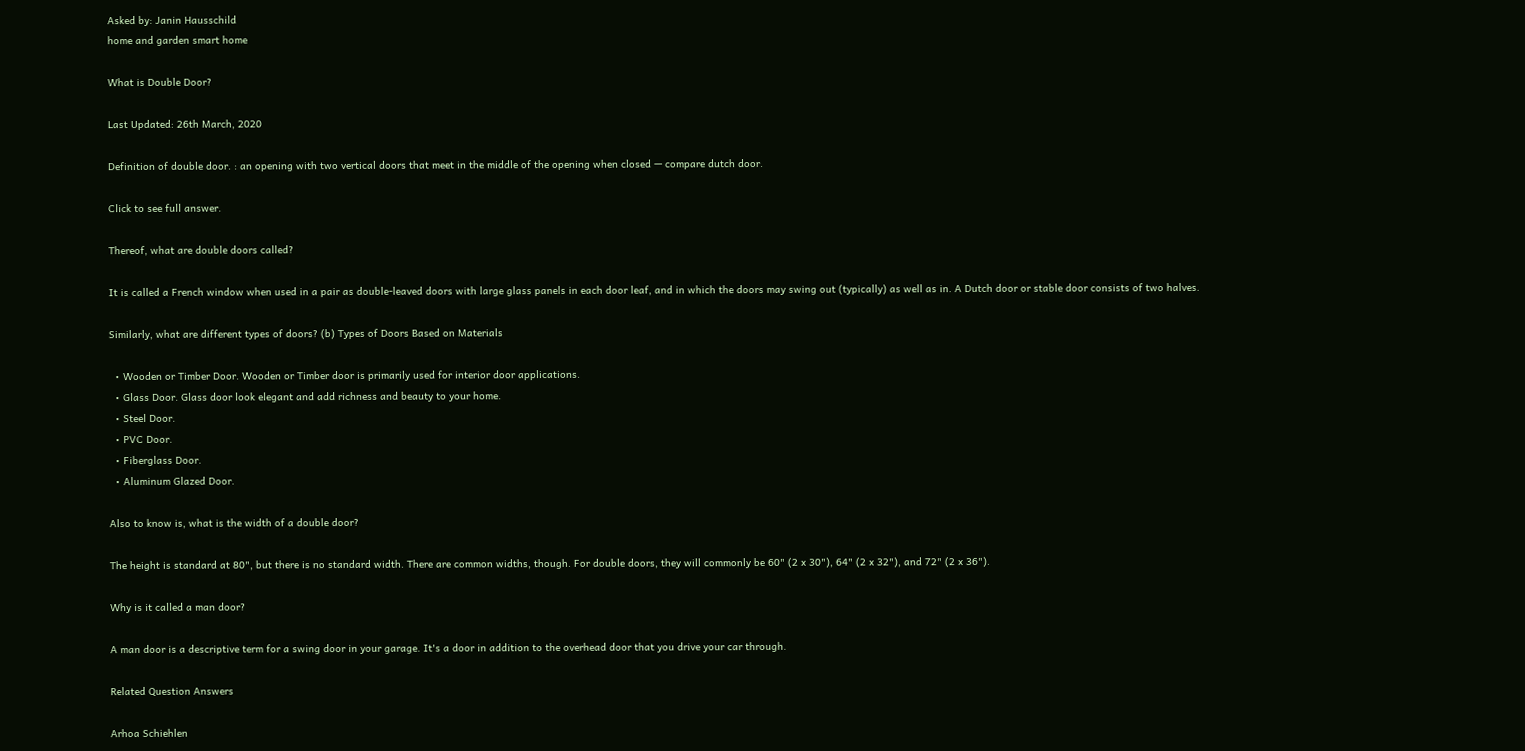Asked by: Janin Hausschild
home and garden smart home

What is Double Door?

Last Updated: 26th March, 2020

Definition of double door. : an opening with two vertical doors that meet in the middle of the opening when closed — compare dutch door.

Click to see full answer.

Thereof, what are double doors called?

It is called a French window when used in a pair as double-leaved doors with large glass panels in each door leaf, and in which the doors may swing out (typically) as well as in. A Dutch door or stable door consists of two halves.

Similarly, what are different types of doors? (b) Types of Doors Based on Materials

  • Wooden or Timber Door. Wooden or Timber door is primarily used for interior door applications.
  • Glass Door. Glass door look elegant and add richness and beauty to your home.
  • Steel Door.
  • PVC Door.
  • Fiberglass Door.
  • Aluminum Glazed Door.

Also to know is, what is the width of a double door?

The height is standard at 80", but there is no standard width. There are common widths, though. For double doors, they will commonly be 60" (2 x 30"), 64" (2 x 32"), and 72" (2 x 36").

Why is it called a man door?

A man door is a descriptive term for a swing door in your garage. It's a door in addition to the overhead door that you drive your car through.

Related Question Answers

Arhoa Schiehlen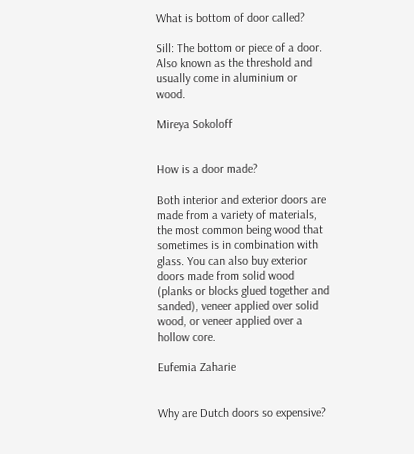What is bottom of door called?

Sill: The bottom or piece of a door. Also known as the threshold and usually come in aluminium or wood.

Mireya Sokoloff


How is a door made?

Both interior and exterior doors are made from a variety of materials, the most common being wood that sometimes is in combination with glass. You can also buy exterior doors made from solid wood (planks or blocks glued together and sanded), veneer applied over solid wood, or veneer applied over a hollow core.

Eufemia Zaharie


Why are Dutch doors so expensive?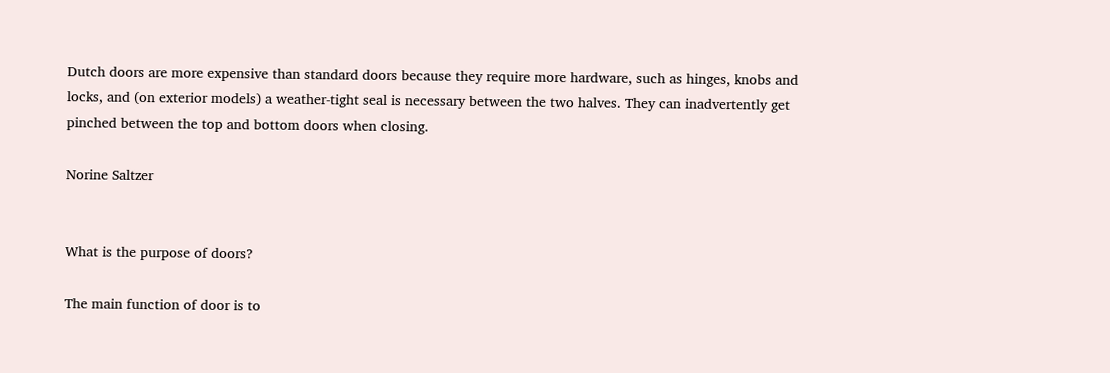Dutch doors are more expensive than standard doors because they require more hardware, such as hinges, knobs and locks, and (on exterior models) a weather-tight seal is necessary between the two halves. They can inadvertently get pinched between the top and bottom doors when closing.

Norine Saltzer


What is the purpose of doors?

The main function of door is to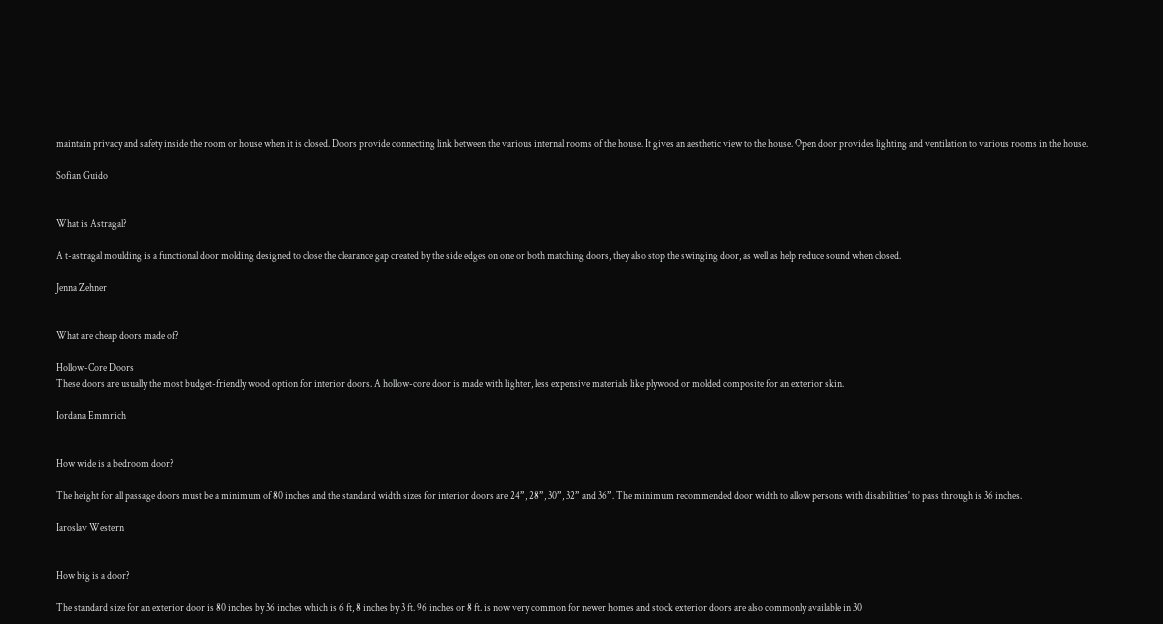maintain privacy and safety inside the room or house when it is closed. Doors provide connecting link between the various internal rooms of the house. It gives an aesthetic view to the house. Open door provides lighting and ventilation to various rooms in the house.

Sofian Guido


What is Astragal?

A t-astragal moulding is a functional door molding designed to close the clearance gap created by the side edges on one or both matching doors, they also stop the swinging door, as well as help reduce sound when closed.

Jenna Zehner


What are cheap doors made of?

Hollow-Core Doors
These doors are usually the most budget-friendly wood option for interior doors. A hollow-core door is made with lighter, less expensive materials like plywood or molded composite for an exterior skin.

Iordana Emmrich


How wide is a bedroom door?

The height for all passage doors must be a minimum of 80 inches and the standard width sizes for interior doors are 24”, 28”, 30”, 32” and 36”. The minimum recommended door width to allow persons with disabilities' to pass through is 36 inches.

Iaroslav Western


How big is a door?

The standard size for an exterior door is 80 inches by 36 inches which is 6 ft, 8 inches by 3 ft. 96 inches or 8 ft. is now very common for newer homes and stock exterior doors are also commonly available in 30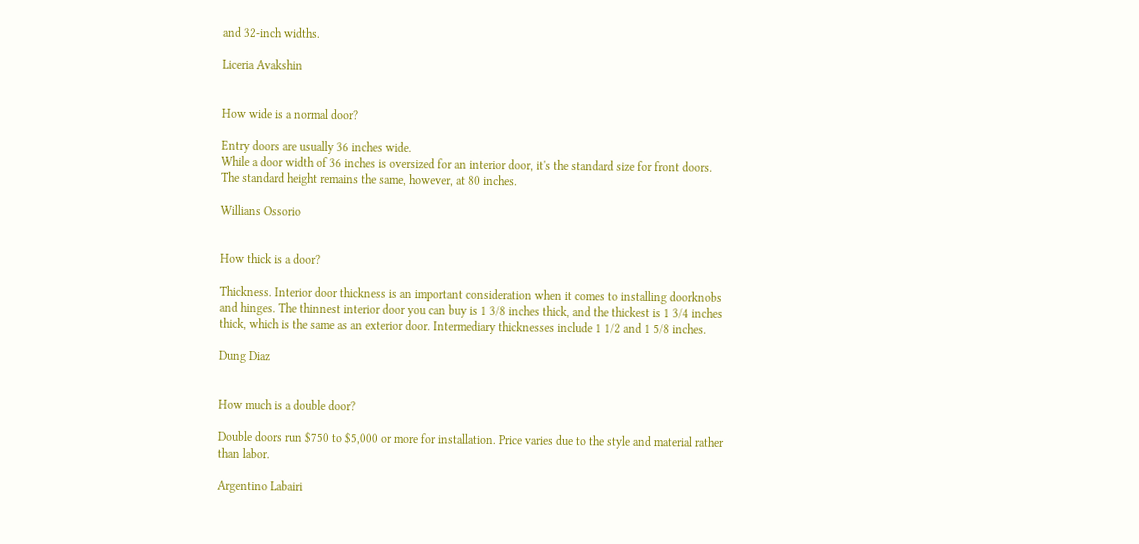and 32-inch widths.

Liceria Avakshin


How wide is a normal door?

Entry doors are usually 36 inches wide.
While a door width of 36 inches is oversized for an interior door, it's the standard size for front doors. The standard height remains the same, however, at 80 inches.

Willians Ossorio


How thick is a door?

Thickness. Interior door thickness is an important consideration when it comes to installing doorknobs and hinges. The thinnest interior door you can buy is 1 3/8 inches thick, and the thickest is 1 3/4 inches thick, which is the same as an exterior door. Intermediary thicknesses include 1 1/2 and 1 5/8 inches.

Dung Diaz


How much is a double door?

Double doors run $750 to $5,000 or more for installation. Price varies due to the style and material rather than labor.

Argentino Labairi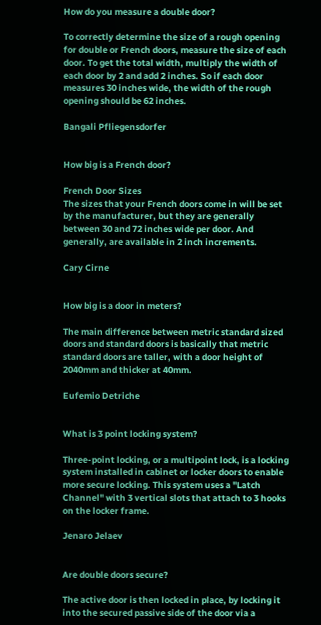How do you measure a double door?

To correctly determine the size of a rough opening for double or French doors, measure the size of each door. To get the total width, multiply the width of each door by 2 and add 2 inches. So if each door measures 30 inches wide, the width of the rough opening should be 62 inches.

Bangali Pfliegensdorfer


How big is a French door?

French Door Sizes
The sizes that your French doors come in will be set by the manufacturer, but they are generally between 30 and 72 inches wide per door. And generally, are available in 2 inch increments.

Cary Cirne


How big is a door in meters?

The main difference between metric standard sized doors and standard doors is basically that metric standard doors are taller, with a door height of 2040mm and thicker at 40mm.

Eufemio Detriche


What is 3 point locking system?

Three-point locking, or a multipoint lock, is a locking system installed in cabinet or locker doors to enable more secure locking. This system uses a "Latch Channel" with 3 vertical slots that attach to 3 hooks on the locker frame.

Jenaro Jelaev


Are double doors secure?

The active door is then locked in place, by locking it into the secured passive side of the door via a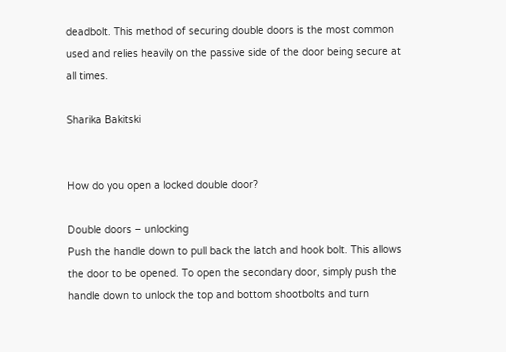deadbolt. This method of securing double doors is the most common used and relies heavily on the passive side of the door being secure at all times.

Sharika Bakitski


How do you open a locked double door?

Double doors – unlocking
Push the handle down to pull back the latch and hook bolt. This allows the door to be opened. To open the secondary door, simply push the handle down to unlock the top and bottom shootbolts and turn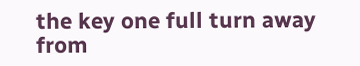the key one full turn away from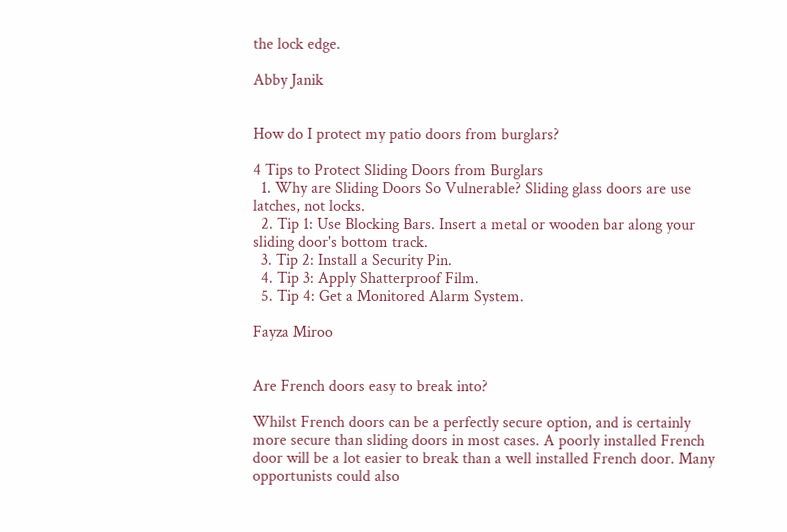the lock edge.

Abby Janik


How do I protect my patio doors from burglars?

4 Tips to Protect Sliding Doors from Burglars
  1. Why are Sliding Doors So Vulnerable? Sliding glass doors are use latches, not locks.
  2. Tip 1: Use Blocking Bars. Insert a metal or wooden bar along your sliding door's bottom track.
  3. Tip 2: Install a Security Pin.
  4. Tip 3: Apply Shatterproof Film.
  5. Tip 4: Get a Monitored Alarm System.

Fayza Miroo


Are French doors easy to break into?

Whilst French doors can be a perfectly secure option, and is certainly more secure than sliding doors in most cases. A poorly installed French door will be a lot easier to break than a well installed French door. Many opportunists could also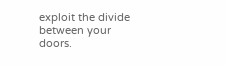exploit the divide between your doors.